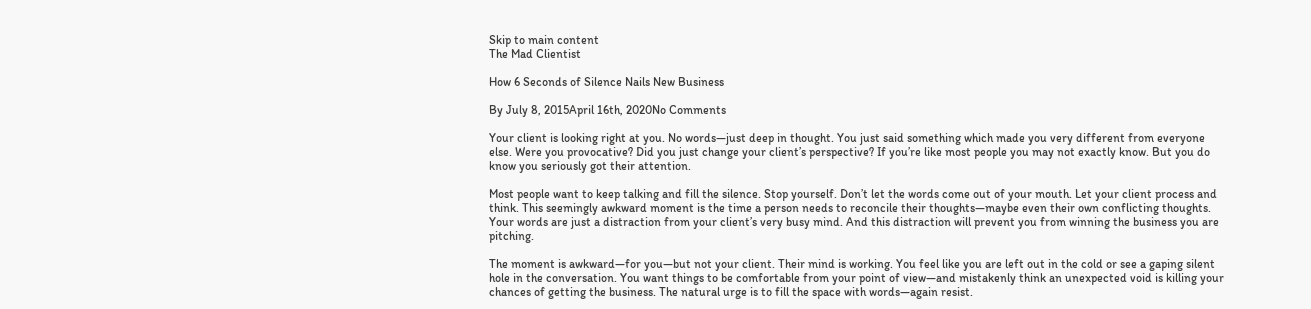Skip to main content
The Mad Clientist

How 6 Seconds of Silence Nails New Business

By July 8, 2015April 16th, 2020No Comments

Your client is looking right at you. No words—just deep in thought. You just said something which made you very different from everyone else. Were you provocative? Did you just change your client’s perspective? If you’re like most people you may not exactly know. But you do know you seriously got their attention.

Most people want to keep talking and fill the silence. Stop yourself. Don’t let the words come out of your mouth. Let your client process and think. This seemingly awkward moment is the time a person needs to reconcile their thoughts—maybe even their own conflicting thoughts. Your words are just a distraction from your client’s very busy mind. And this distraction will prevent you from winning the business you are pitching.

The moment is awkward—for you—but not your client. Their mind is working. You feel like you are left out in the cold or see a gaping silent hole in the conversation. You want things to be comfortable from your point of view—and mistakenly think an unexpected void is killing your chances of getting the business. The natural urge is to fill the space with words—again resist.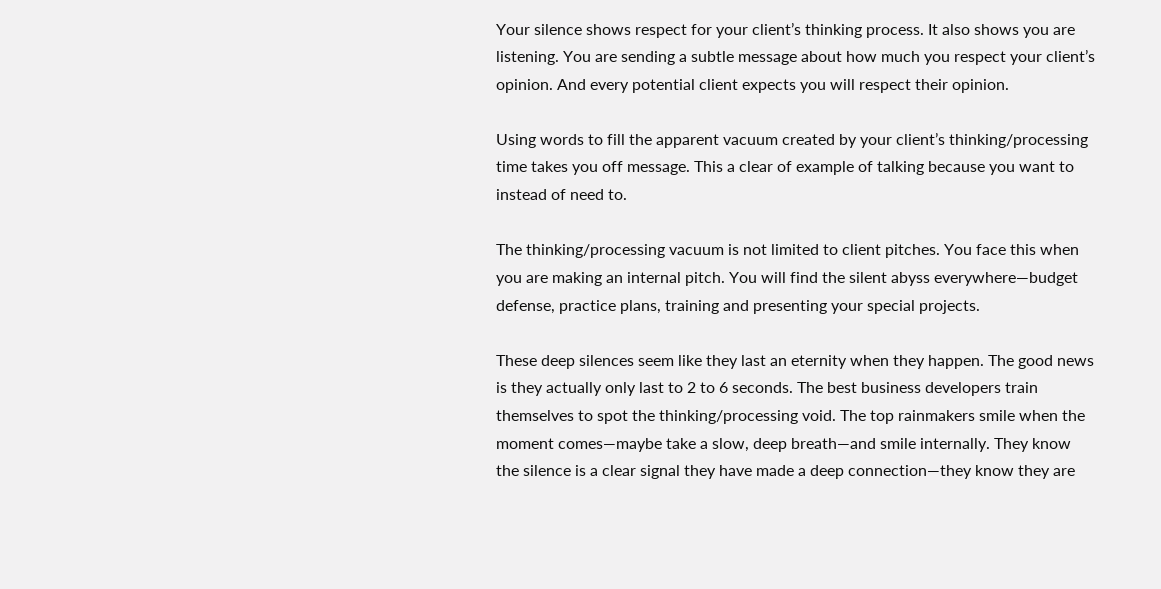Your silence shows respect for your client’s thinking process. It also shows you are listening. You are sending a subtle message about how much you respect your client’s opinion. And every potential client expects you will respect their opinion.

Using words to fill the apparent vacuum created by your client’s thinking/processing time takes you off message. This a clear of example of talking because you want to instead of need to.

The thinking/processing vacuum is not limited to client pitches. You face this when you are making an internal pitch. You will find the silent abyss everywhere—budget defense, practice plans, training and presenting your special projects.

These deep silences seem like they last an eternity when they happen. The good news is they actually only last to 2 to 6 seconds. The best business developers train themselves to spot the thinking/processing void. The top rainmakers smile when the moment comes—maybe take a slow, deep breath—and smile internally. They know the silence is a clear signal they have made a deep connection—they know they are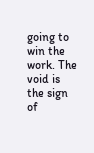going to win the work. The void is the sign of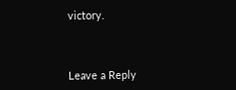victory.



Leave a Reply